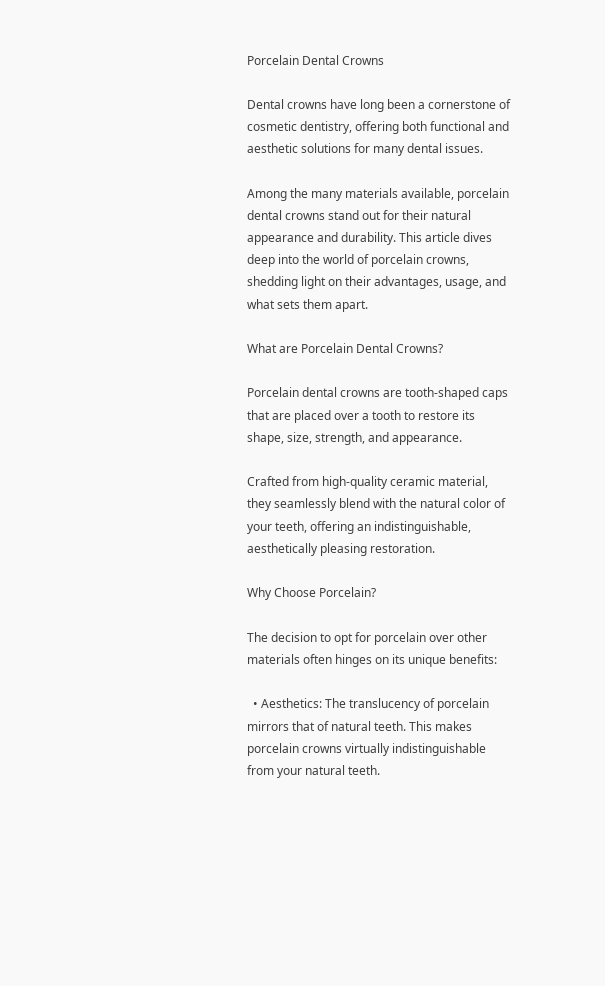Porcelain Dental Crowns

Dental crowns have long been a cornerstone of cosmetic dentistry, offering both functional and aesthetic solutions for many dental issues.

Among the many materials available, porcelain dental crowns stand out for their natural appearance and durability. This article dives deep into the world of porcelain crowns, shedding light on their advantages, usage, and what sets them apart.

What are Porcelain Dental Crowns?

Porcelain dental crowns are tooth-shaped caps that are placed over a tooth to restore its shape, size, strength, and appearance.

Crafted from high-quality ceramic material, they seamlessly blend with the natural color of your teeth, offering an indistinguishable, aesthetically pleasing restoration.

Why Choose Porcelain?

The decision to opt for porcelain over other materials often hinges on its unique benefits:

  • Aesthetics: The translucency of porcelain mirrors that of natural teeth. This makes porcelain crowns virtually indistinguishable from your natural teeth.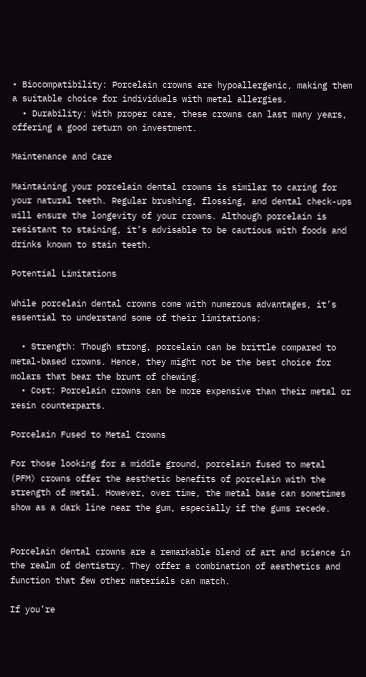• Biocompatibility: Porcelain crowns are hypoallergenic, making them a suitable choice for individuals with metal allergies.
  • Durability: With proper care, these crowns can last many years, offering a good return on investment.

Maintenance and Care

Maintaining your porcelain dental crowns is similar to caring for your natural teeth. Regular brushing, flossing, and dental check-ups will ensure the longevity of your crowns. Although porcelain is resistant to staining, it’s advisable to be cautious with foods and drinks known to stain teeth.

Potential Limitations

While porcelain dental crowns come with numerous advantages, it’s essential to understand some of their limitations:

  • Strength: Though strong, porcelain can be brittle compared to metal-based crowns. Hence, they might not be the best choice for molars that bear the brunt of chewing.
  • Cost: Porcelain crowns can be more expensive than their metal or resin counterparts.

Porcelain Fused to Metal Crowns

For those looking for a middle ground, porcelain fused to metal (PFM) crowns offer the aesthetic benefits of porcelain with the strength of metal. However, over time, the metal base can sometimes show as a dark line near the gum, especially if the gums recede.


Porcelain dental crowns are a remarkable blend of art and science in the realm of dentistry. They offer a combination of aesthetics and function that few other materials can match.

If you’re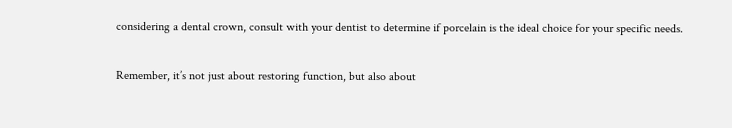considering a dental crown, consult with your dentist to determine if porcelain is the ideal choice for your specific needs.

Remember, it’s not just about restoring function, but also about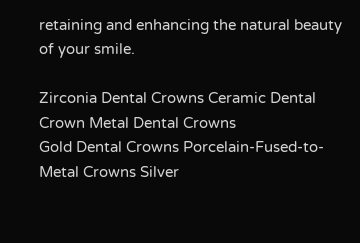retaining and enhancing the natural beauty of your smile.

Zirconia Dental Crowns Ceramic Dental Crown Metal Dental Crowns
Gold Dental Crowns Porcelain-Fused-to-Metal Crowns Silver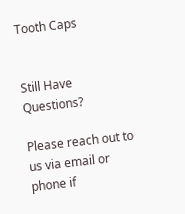Tooth Caps


Still Have Questions?

Please reach out to us via email or phone if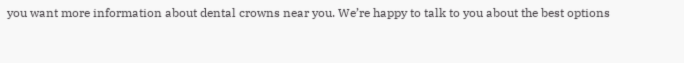you want more information about dental crowns near you. We’re happy to talk to you about the best options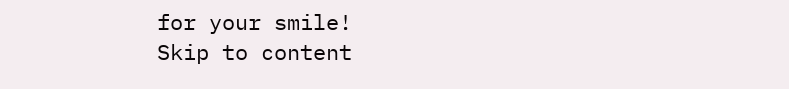for your smile!
Skip to content